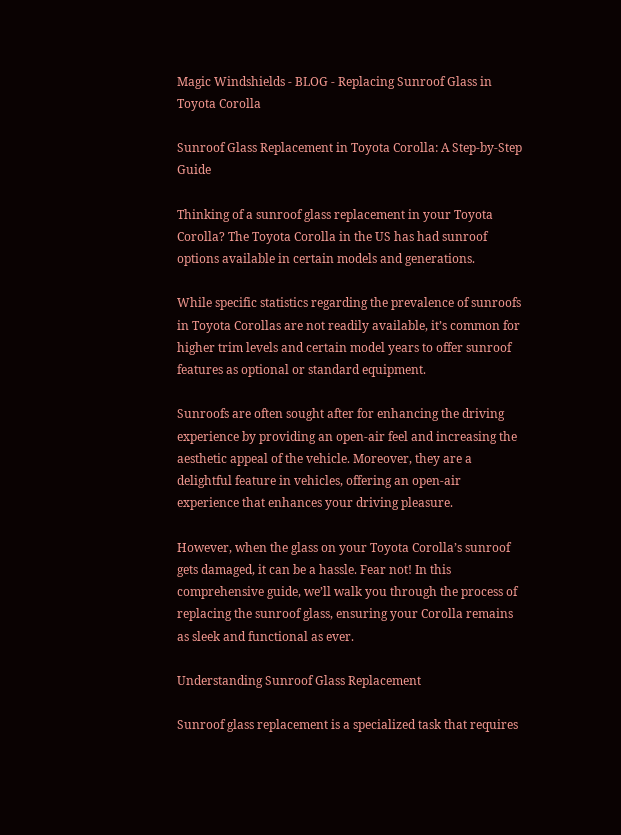Magic Windshields - BLOG - Replacing Sunroof Glass in Toyota Corolla

Sunroof Glass Replacement in Toyota Corolla: A Step-by-Step Guide

Thinking of a sunroof glass replacement in your Toyota Corolla? The Toyota Corolla in the US has had sunroof options available in certain models and generations.

While specific statistics regarding the prevalence of sunroofs in Toyota Corollas are not readily available, it’s common for higher trim levels and certain model years to offer sunroof features as optional or standard equipment.

Sunroofs are often sought after for enhancing the driving experience by providing an open-air feel and increasing the aesthetic appeal of the vehicle. Moreover, they are a delightful feature in vehicles, offering an open-air experience that enhances your driving pleasure.

However, when the glass on your Toyota Corolla’s sunroof gets damaged, it can be a hassle. Fear not! In this comprehensive guide, we’ll walk you through the process of replacing the sunroof glass, ensuring your Corolla remains as sleek and functional as ever.

Understanding Sunroof Glass Replacement

Sunroof glass replacement is a specialized task that requires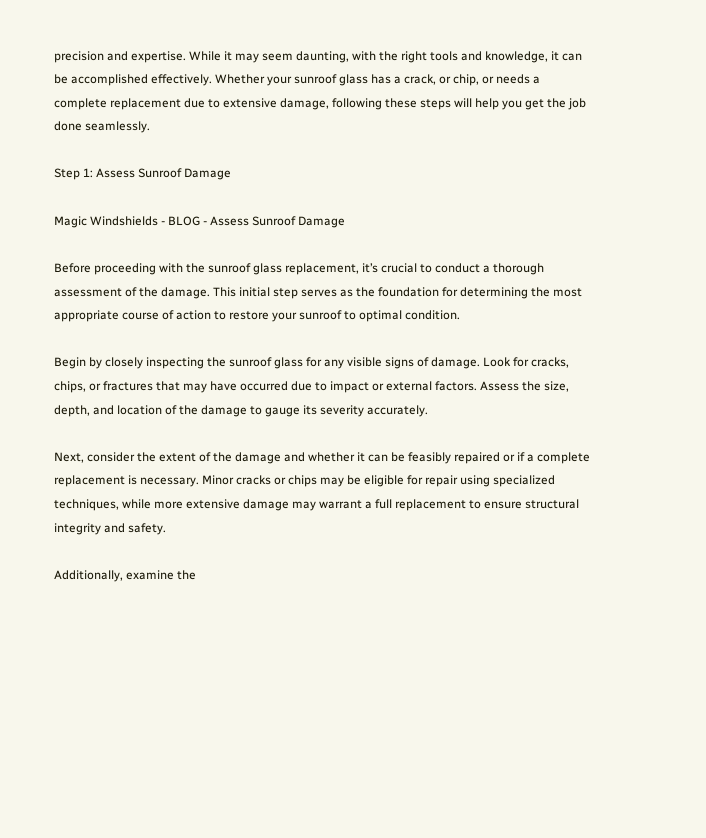precision and expertise. While it may seem daunting, with the right tools and knowledge, it can be accomplished effectively. Whether your sunroof glass has a crack, or chip, or needs a complete replacement due to extensive damage, following these steps will help you get the job done seamlessly.

Step 1: Assess Sunroof Damage

Magic Windshields - BLOG - Assess Sunroof Damage

Before proceeding with the sunroof glass replacement, it’s crucial to conduct a thorough assessment of the damage. This initial step serves as the foundation for determining the most appropriate course of action to restore your sunroof to optimal condition.

Begin by closely inspecting the sunroof glass for any visible signs of damage. Look for cracks, chips, or fractures that may have occurred due to impact or external factors. Assess the size, depth, and location of the damage to gauge its severity accurately.

Next, consider the extent of the damage and whether it can be feasibly repaired or if a complete replacement is necessary. Minor cracks or chips may be eligible for repair using specialized techniques, while more extensive damage may warrant a full replacement to ensure structural integrity and safety.

Additionally, examine the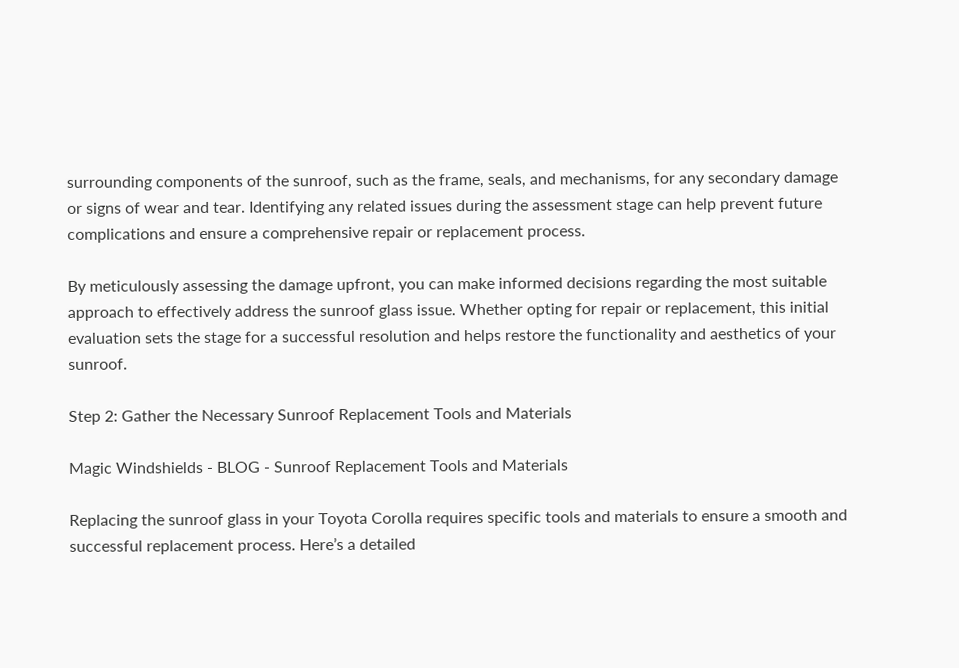surrounding components of the sunroof, such as the frame, seals, and mechanisms, for any secondary damage or signs of wear and tear. Identifying any related issues during the assessment stage can help prevent future complications and ensure a comprehensive repair or replacement process.

By meticulously assessing the damage upfront, you can make informed decisions regarding the most suitable approach to effectively address the sunroof glass issue. Whether opting for repair or replacement, this initial evaluation sets the stage for a successful resolution and helps restore the functionality and aesthetics of your sunroof.

Step 2: Gather the Necessary Sunroof Replacement Tools and Materials

Magic Windshields - BLOG - Sunroof Replacement Tools and Materials

Replacing the sunroof glass in your Toyota Corolla requires specific tools and materials to ensure a smooth and successful replacement process. Here’s a detailed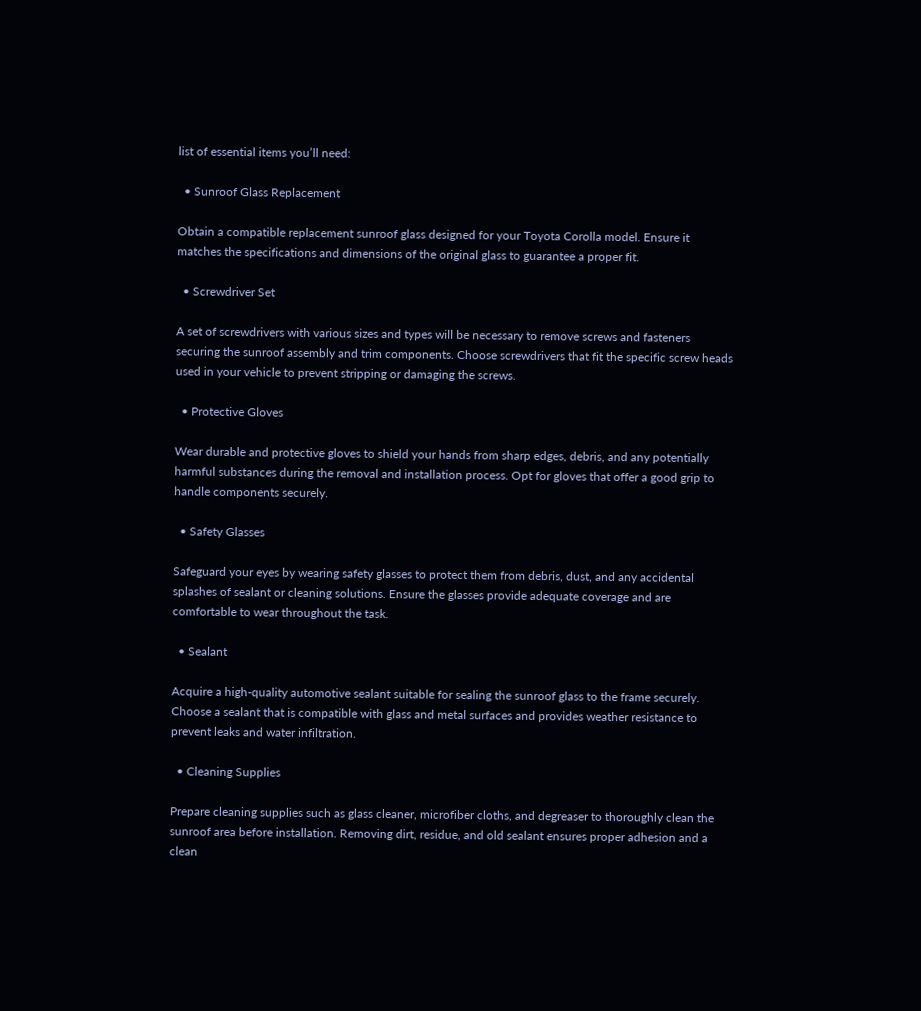list of essential items you’ll need:

  • Sunroof Glass Replacement

Obtain a compatible replacement sunroof glass designed for your Toyota Corolla model. Ensure it matches the specifications and dimensions of the original glass to guarantee a proper fit.

  • Screwdriver Set

A set of screwdrivers with various sizes and types will be necessary to remove screws and fasteners securing the sunroof assembly and trim components. Choose screwdrivers that fit the specific screw heads used in your vehicle to prevent stripping or damaging the screws.

  • Protective Gloves

Wear durable and protective gloves to shield your hands from sharp edges, debris, and any potentially harmful substances during the removal and installation process. Opt for gloves that offer a good grip to handle components securely.

  • Safety Glasses

Safeguard your eyes by wearing safety glasses to protect them from debris, dust, and any accidental splashes of sealant or cleaning solutions. Ensure the glasses provide adequate coverage and are comfortable to wear throughout the task.

  • Sealant

Acquire a high-quality automotive sealant suitable for sealing the sunroof glass to the frame securely. Choose a sealant that is compatible with glass and metal surfaces and provides weather resistance to prevent leaks and water infiltration.

  • Cleaning Supplies

Prepare cleaning supplies such as glass cleaner, microfiber cloths, and degreaser to thoroughly clean the sunroof area before installation. Removing dirt, residue, and old sealant ensures proper adhesion and a clean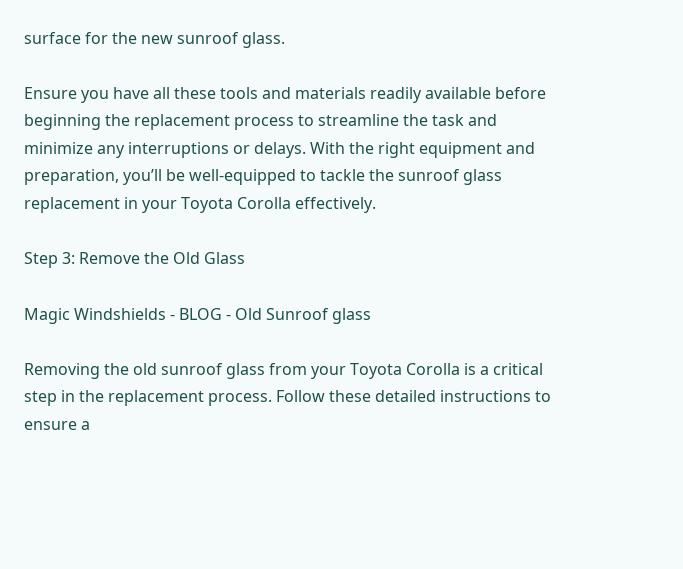surface for the new sunroof glass.

Ensure you have all these tools and materials readily available before beginning the replacement process to streamline the task and minimize any interruptions or delays. With the right equipment and preparation, you’ll be well-equipped to tackle the sunroof glass replacement in your Toyota Corolla effectively.

Step 3: Remove the Old Glass

Magic Windshields - BLOG - Old Sunroof glass

Removing the old sunroof glass from your Toyota Corolla is a critical step in the replacement process. Follow these detailed instructions to ensure a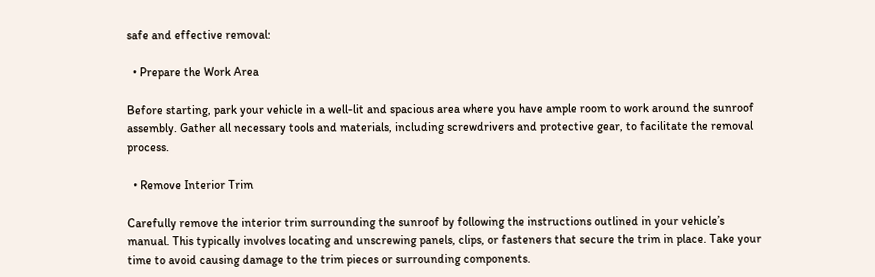safe and effective removal:

  • Prepare the Work Area

Before starting, park your vehicle in a well-lit and spacious area where you have ample room to work around the sunroof assembly. Gather all necessary tools and materials, including screwdrivers and protective gear, to facilitate the removal process.

  • Remove Interior Trim

Carefully remove the interior trim surrounding the sunroof by following the instructions outlined in your vehicle’s manual. This typically involves locating and unscrewing panels, clips, or fasteners that secure the trim in place. Take your time to avoid causing damage to the trim pieces or surrounding components.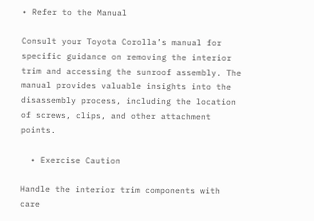• Refer to the Manual

Consult your Toyota Corolla’s manual for specific guidance on removing the interior trim and accessing the sunroof assembly. The manual provides valuable insights into the disassembly process, including the location of screws, clips, and other attachment points.

  • Exercise Caution

Handle the interior trim components with care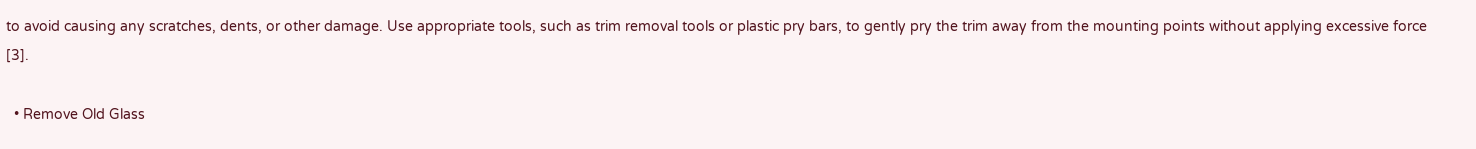to avoid causing any scratches, dents, or other damage. Use appropriate tools, such as trim removal tools or plastic pry bars, to gently pry the trim away from the mounting points without applying excessive force [3].

  • Remove Old Glass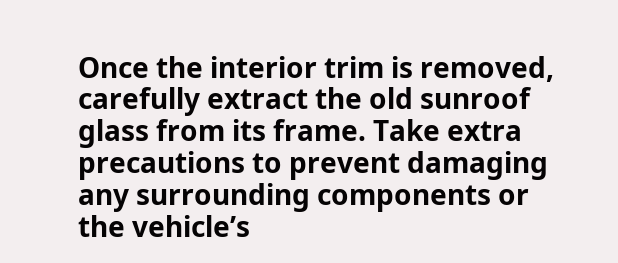Once the interior trim is removed, carefully extract the old sunroof glass from its frame. Take extra precautions to prevent damaging any surrounding components or the vehicle’s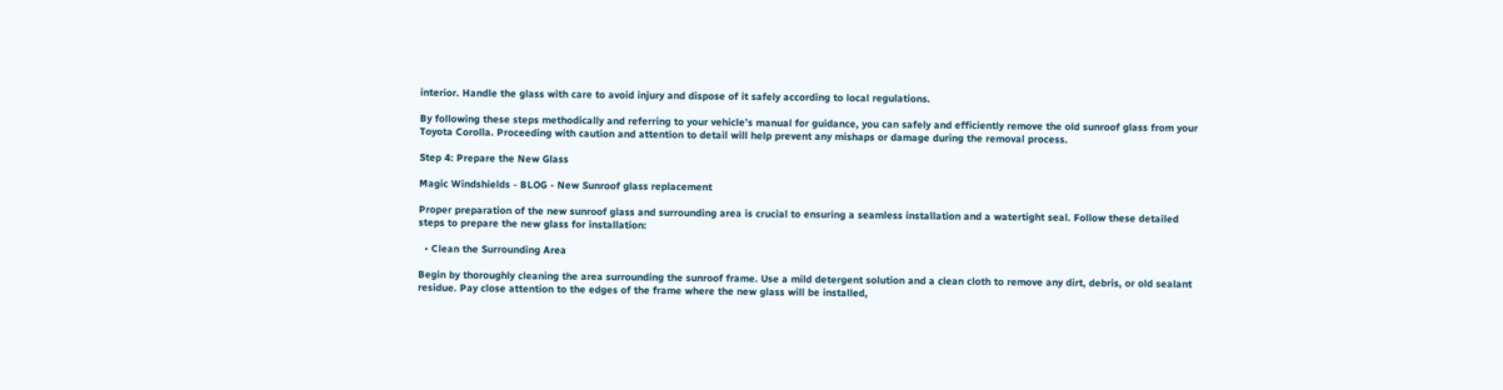interior. Handle the glass with care to avoid injury and dispose of it safely according to local regulations.

By following these steps methodically and referring to your vehicle’s manual for guidance, you can safely and efficiently remove the old sunroof glass from your Toyota Corolla. Proceeding with caution and attention to detail will help prevent any mishaps or damage during the removal process.

Step 4: Prepare the New Glass

Magic Windshields - BLOG - New Sunroof glass replacement

Proper preparation of the new sunroof glass and surrounding area is crucial to ensuring a seamless installation and a watertight seal. Follow these detailed steps to prepare the new glass for installation:

  • Clean the Surrounding Area

Begin by thoroughly cleaning the area surrounding the sunroof frame. Use a mild detergent solution and a clean cloth to remove any dirt, debris, or old sealant residue. Pay close attention to the edges of the frame where the new glass will be installed,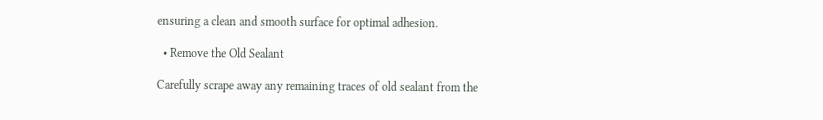ensuring a clean and smooth surface for optimal adhesion.

  • Remove the Old Sealant

Carefully scrape away any remaining traces of old sealant from the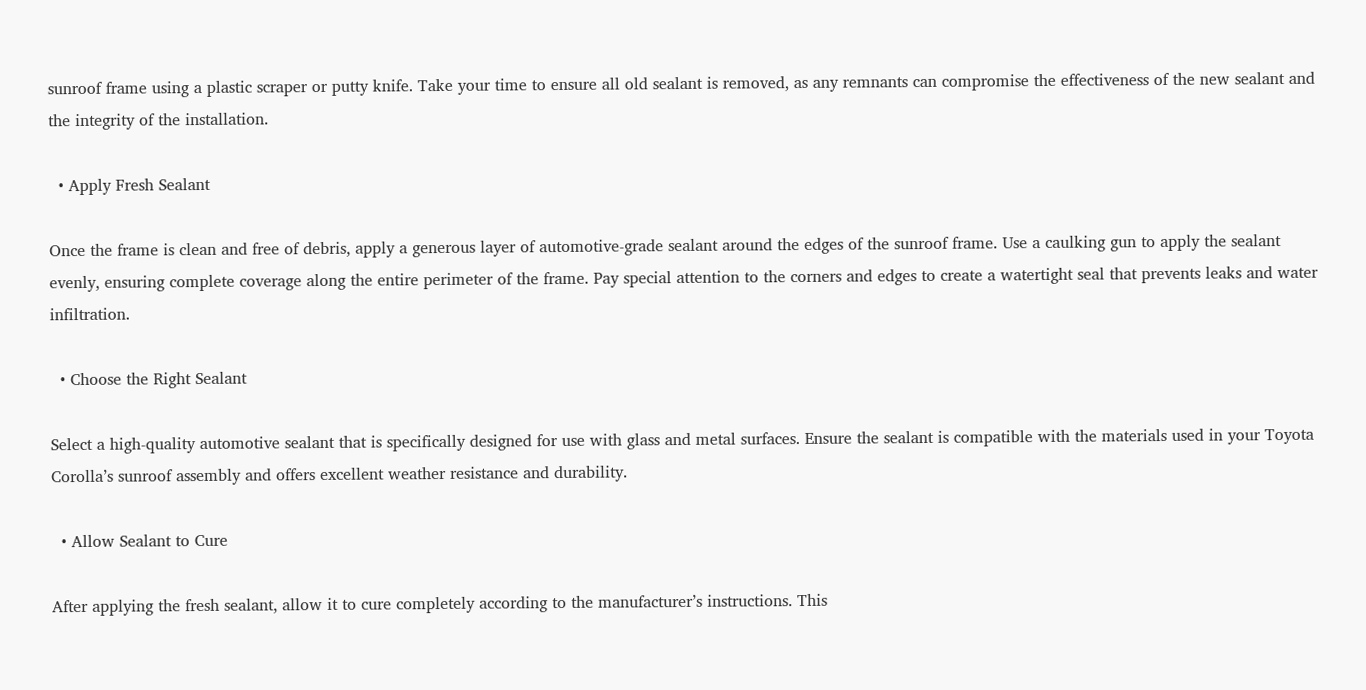sunroof frame using a plastic scraper or putty knife. Take your time to ensure all old sealant is removed, as any remnants can compromise the effectiveness of the new sealant and the integrity of the installation.

  • Apply Fresh Sealant

Once the frame is clean and free of debris, apply a generous layer of automotive-grade sealant around the edges of the sunroof frame. Use a caulking gun to apply the sealant evenly, ensuring complete coverage along the entire perimeter of the frame. Pay special attention to the corners and edges to create a watertight seal that prevents leaks and water infiltration.

  • Choose the Right Sealant

Select a high-quality automotive sealant that is specifically designed for use with glass and metal surfaces. Ensure the sealant is compatible with the materials used in your Toyota Corolla’s sunroof assembly and offers excellent weather resistance and durability.

  • Allow Sealant to Cure

After applying the fresh sealant, allow it to cure completely according to the manufacturer’s instructions. This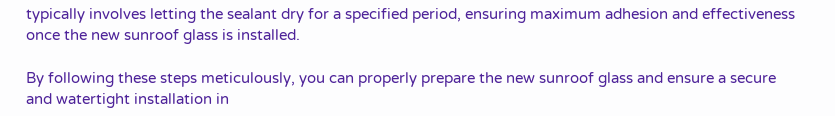typically involves letting the sealant dry for a specified period, ensuring maximum adhesion and effectiveness once the new sunroof glass is installed.

By following these steps meticulously, you can properly prepare the new sunroof glass and ensure a secure and watertight installation in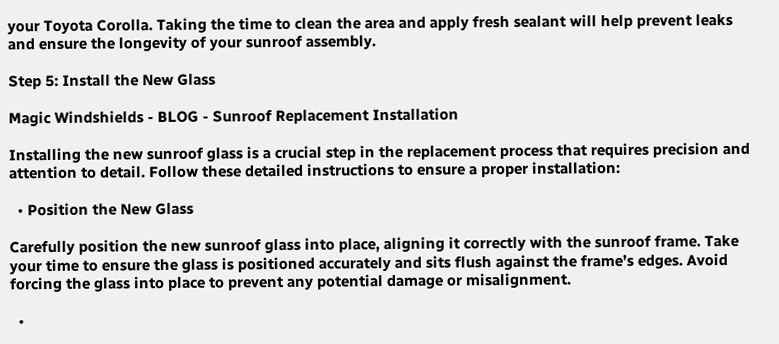your Toyota Corolla. Taking the time to clean the area and apply fresh sealant will help prevent leaks and ensure the longevity of your sunroof assembly.

Step 5: Install the New Glass

Magic Windshields - BLOG - Sunroof Replacement Installation

Installing the new sunroof glass is a crucial step in the replacement process that requires precision and attention to detail. Follow these detailed instructions to ensure a proper installation:

  • Position the New Glass

Carefully position the new sunroof glass into place, aligning it correctly with the sunroof frame. Take your time to ensure the glass is positioned accurately and sits flush against the frame’s edges. Avoid forcing the glass into place to prevent any potential damage or misalignment.

  •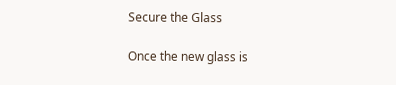Secure the Glass

Once the new glass is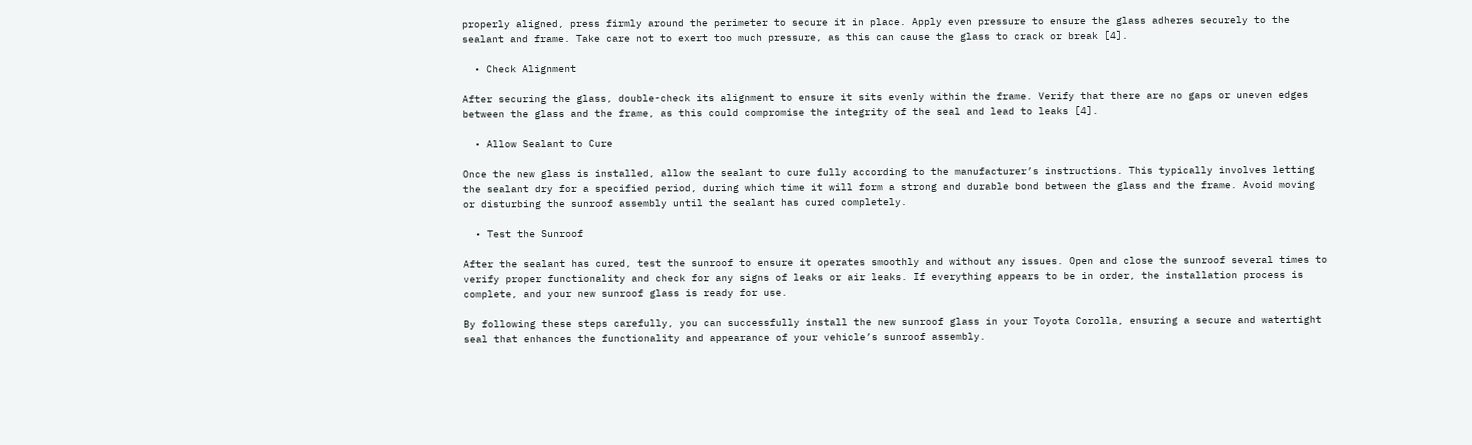properly aligned, press firmly around the perimeter to secure it in place. Apply even pressure to ensure the glass adheres securely to the sealant and frame. Take care not to exert too much pressure, as this can cause the glass to crack or break [4].

  • Check Alignment

After securing the glass, double-check its alignment to ensure it sits evenly within the frame. Verify that there are no gaps or uneven edges between the glass and the frame, as this could compromise the integrity of the seal and lead to leaks [4].

  • Allow Sealant to Cure

Once the new glass is installed, allow the sealant to cure fully according to the manufacturer’s instructions. This typically involves letting the sealant dry for a specified period, during which time it will form a strong and durable bond between the glass and the frame. Avoid moving or disturbing the sunroof assembly until the sealant has cured completely.

  • Test the Sunroof

After the sealant has cured, test the sunroof to ensure it operates smoothly and without any issues. Open and close the sunroof several times to verify proper functionality and check for any signs of leaks or air leaks. If everything appears to be in order, the installation process is complete, and your new sunroof glass is ready for use.

By following these steps carefully, you can successfully install the new sunroof glass in your Toyota Corolla, ensuring a secure and watertight seal that enhances the functionality and appearance of your vehicle’s sunroof assembly.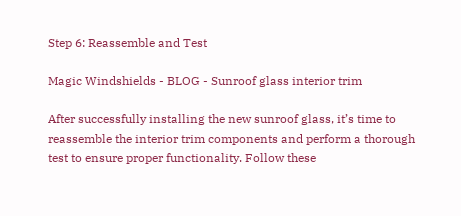Step 6: Reassemble and Test

Magic Windshields - BLOG - Sunroof glass interior trim

After successfully installing the new sunroof glass, it’s time to reassemble the interior trim components and perform a thorough test to ensure proper functionality. Follow these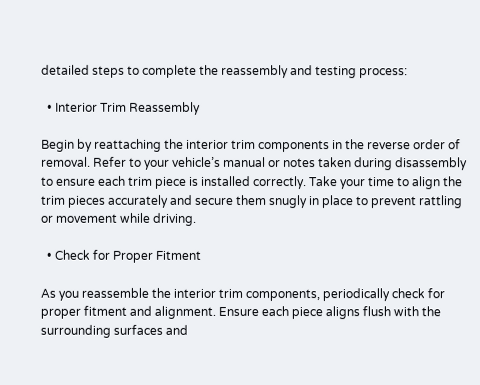detailed steps to complete the reassembly and testing process:

  • Interior Trim Reassembly

Begin by reattaching the interior trim components in the reverse order of removal. Refer to your vehicle’s manual or notes taken during disassembly to ensure each trim piece is installed correctly. Take your time to align the trim pieces accurately and secure them snugly in place to prevent rattling or movement while driving.

  • Check for Proper Fitment

As you reassemble the interior trim components, periodically check for proper fitment and alignment. Ensure each piece aligns flush with the surrounding surfaces and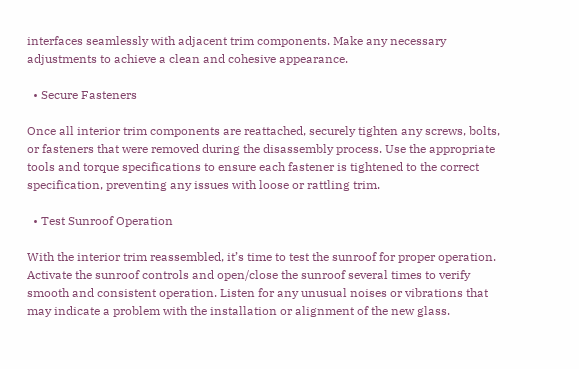interfaces seamlessly with adjacent trim components. Make any necessary adjustments to achieve a clean and cohesive appearance.

  • Secure Fasteners

Once all interior trim components are reattached, securely tighten any screws, bolts, or fasteners that were removed during the disassembly process. Use the appropriate tools and torque specifications to ensure each fastener is tightened to the correct specification, preventing any issues with loose or rattling trim.

  • Test Sunroof Operation

With the interior trim reassembled, it’s time to test the sunroof for proper operation. Activate the sunroof controls and open/close the sunroof several times to verify smooth and consistent operation. Listen for any unusual noises or vibrations that may indicate a problem with the installation or alignment of the new glass.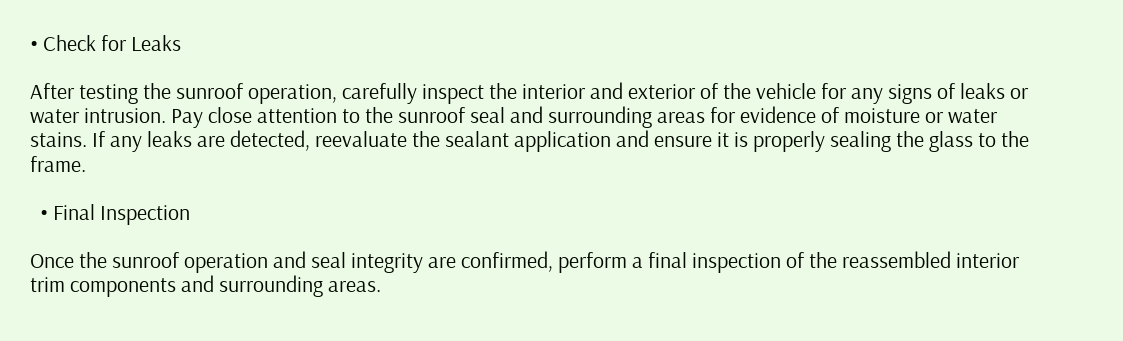• Check for Leaks

After testing the sunroof operation, carefully inspect the interior and exterior of the vehicle for any signs of leaks or water intrusion. Pay close attention to the sunroof seal and surrounding areas for evidence of moisture or water stains. If any leaks are detected, reevaluate the sealant application and ensure it is properly sealing the glass to the frame.

  • Final Inspection

Once the sunroof operation and seal integrity are confirmed, perform a final inspection of the reassembled interior trim components and surrounding areas.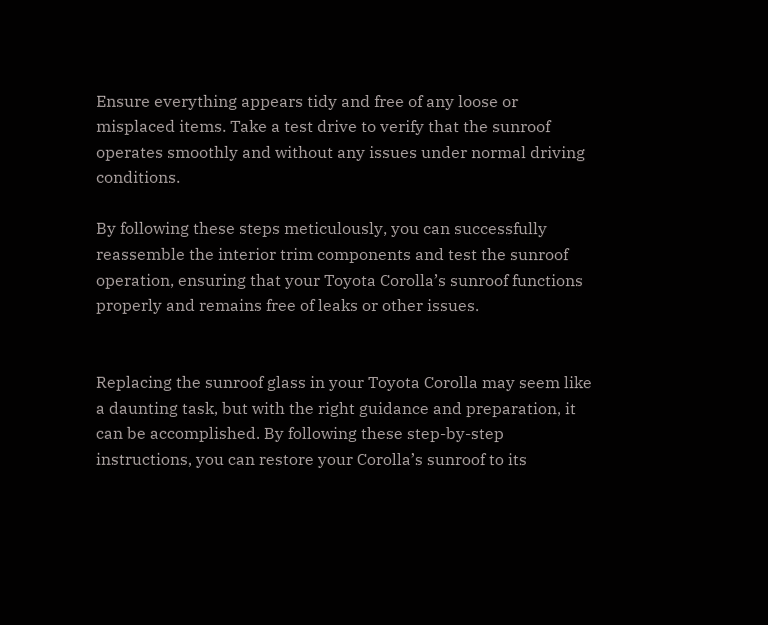Ensure everything appears tidy and free of any loose or misplaced items. Take a test drive to verify that the sunroof operates smoothly and without any issues under normal driving conditions.

By following these steps meticulously, you can successfully reassemble the interior trim components and test the sunroof operation, ensuring that your Toyota Corolla’s sunroof functions properly and remains free of leaks or other issues.


Replacing the sunroof glass in your Toyota Corolla may seem like a daunting task, but with the right guidance and preparation, it can be accomplished. By following these step-by-step instructions, you can restore your Corolla’s sunroof to its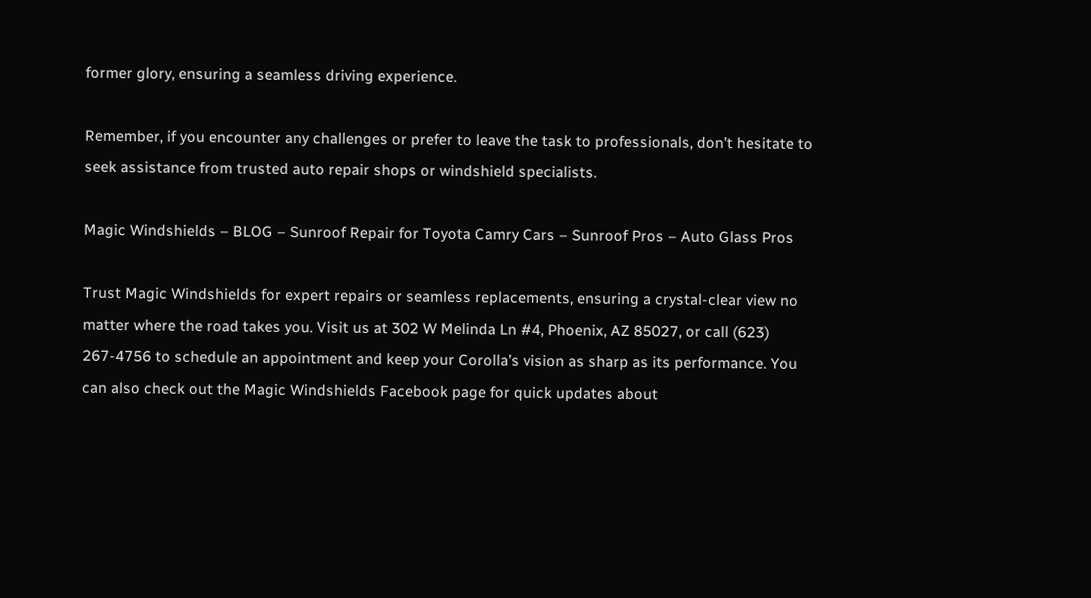former glory, ensuring a seamless driving experience.

Remember, if you encounter any challenges or prefer to leave the task to professionals, don’t hesitate to seek assistance from trusted auto repair shops or windshield specialists.

Magic Windshields – BLOG – Sunroof Repair for Toyota Camry Cars – Sunroof Pros – Auto Glass Pros

Trust Magic Windshields for expert repairs or seamless replacements, ensuring a crystal-clear view no matter where the road takes you. Visit us at 302 W Melinda Ln #4, Phoenix, AZ 85027, or call (623) 267-4756 to schedule an appointment and keep your Corolla’s vision as sharp as its performance. You can also check out the Magic Windshields Facebook page for quick updates about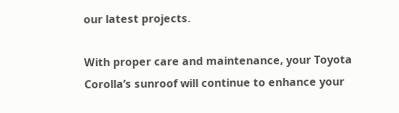our latest projects.

With proper care and maintenance, your Toyota Corolla’s sunroof will continue to enhance your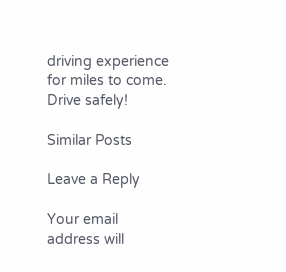driving experience for miles to come. Drive safely!

Similar Posts

Leave a Reply

Your email address will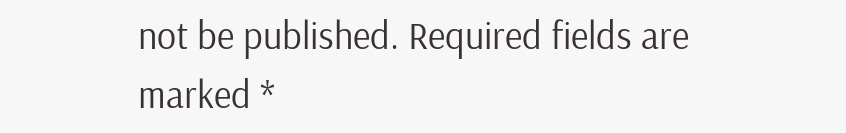not be published. Required fields are marked *